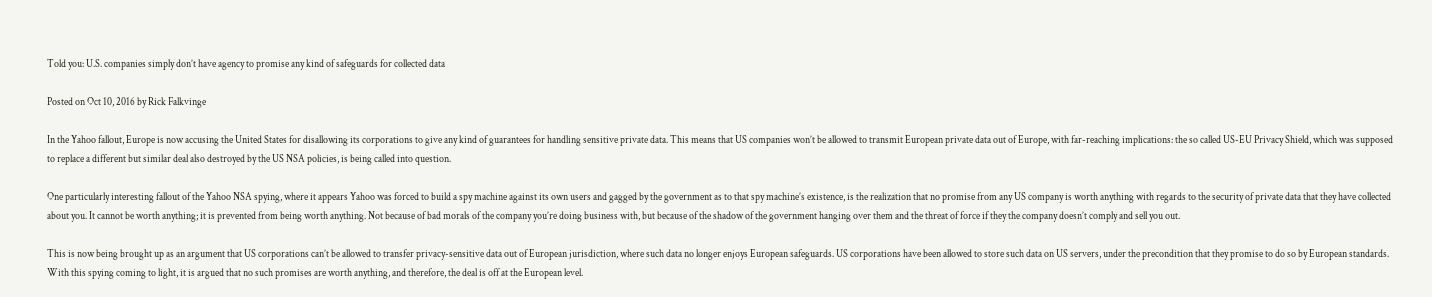Told you: U.S. companies simply don’t have agency to promise any kind of safeguards for collected data

Posted on Oct 10, 2016 by Rick Falkvinge

In the Yahoo fallout, Europe is now accusing the United States for disallowing its corporations to give any kind of guarantees for handling sensitive private data. This means that US companies won’t be allowed to transmit European private data out of Europe, with far-reaching implications: the so called US-EU Privacy Shield, which was supposed to replace a different but similar deal also destroyed by the US NSA policies, is being called into question.

One particularly interesting fallout of the Yahoo NSA spying, where it appears Yahoo was forced to build a spy machine against its own users and gagged by the government as to that spy machine’s existence, is the realization that no promise from any US company is worth anything with regards to the security of private data that they have collected about you. It cannot be worth anything; it is prevented from being worth anything. Not because of bad morals of the company you’re doing business with, but because of the shadow of the government hanging over them and the threat of force if they the company doesn’t comply and sell you out.

This is now being brought up as an argument that US corporations can’t be allowed to transfer privacy-sensitive data out of European jurisdiction, where such data no longer enjoys European safeguards. US corporations have been allowed to store such data on US servers, under the precondition that they promise to do so by European standards. With this spying coming to light, it is argued that no such promises are worth anything, and therefore, the deal is off at the European level.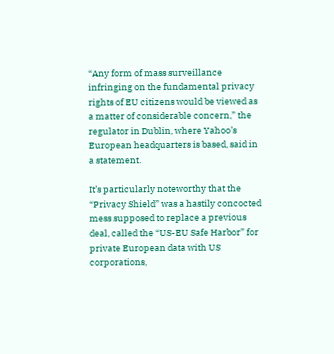“Any form of mass surveillance infringing on the fundamental privacy rights of EU citizens would be viewed as a matter of considerable concern,” the regulator in Dublin, where Yahoo’s European headquarters is based, said in a statement.

It’s particularly noteworthy that the “Privacy Shield” was a hastily concocted mess supposed to replace a previous deal, called the “US-EU Safe Harbor” for private European data with US corporations,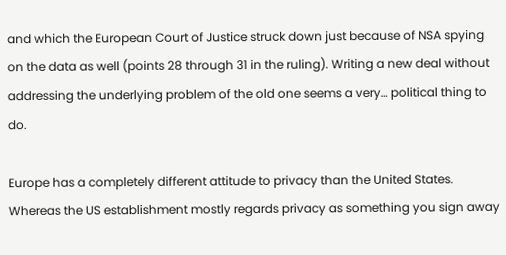and which the European Court of Justice struck down just because of NSA spying on the data as well (points 28 through 31 in the ruling). Writing a new deal without addressing the underlying problem of the old one seems a very… political thing to do.

Europe has a completely different attitude to privacy than the United States. Whereas the US establishment mostly regards privacy as something you sign away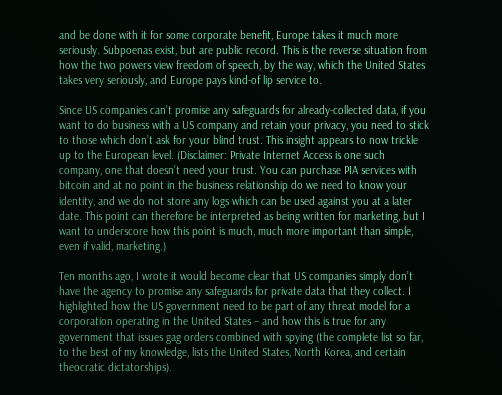and be done with it for some corporate benefit, Europe takes it much more seriously. Subpoenas exist, but are public record. This is the reverse situation from how the two powers view freedom of speech, by the way, which the United States takes very seriously, and Europe pays kind-of lip service to.

Since US companies can’t promise any safeguards for already-collected data, if you want to do business with a US company and retain your privacy, you need to stick to those which don’t ask for your blind trust. This insight appears to now trickle up to the European level. (Disclaimer: Private Internet Access is one such company, one that doesn’t need your trust. You can purchase PIA services with bitcoin and at no point in the business relationship do we need to know your identity, and we do not store any logs which can be used against you at a later date. This point can therefore be interpreted as being written for marketing, but I want to underscore how this point is much, much more important than simple, even if valid, marketing.)

Ten months ago, I wrote it would become clear that US companies simply don’t have the agency to promise any safeguards for private data that they collect. I highlighted how the US government need to be part of any threat model for a corporation operating in the United States – and how this is true for any government that issues gag orders combined with spying (the complete list so far, to the best of my knowledge, lists the United States, North Korea, and certain theocratic dictatorships).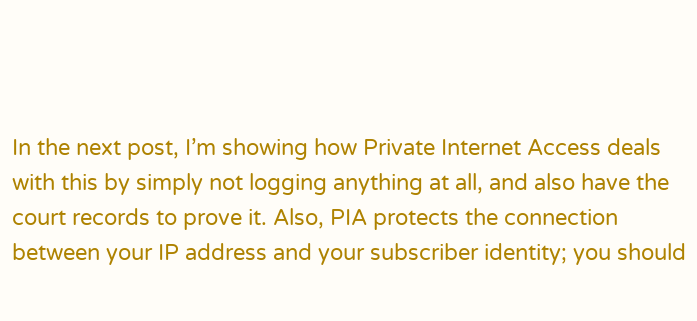In the next post, I’m showing how Private Internet Access deals with this by simply not logging anything at all, and also have the court records to prove it. Also, PIA protects the connection between your IP address and your subscriber identity; you should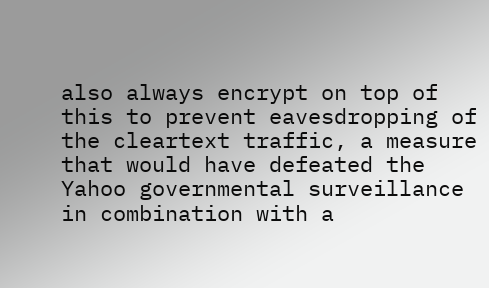also always encrypt on top of this to prevent eavesdropping of the cleartext traffic, a measure that would have defeated the Yahoo governmental surveillance in combination with a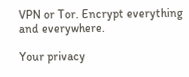VPN or Tor. Encrypt everything and everywhere.

Your privacy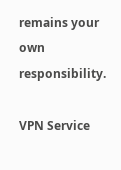remains your own responsibility.

VPN Service